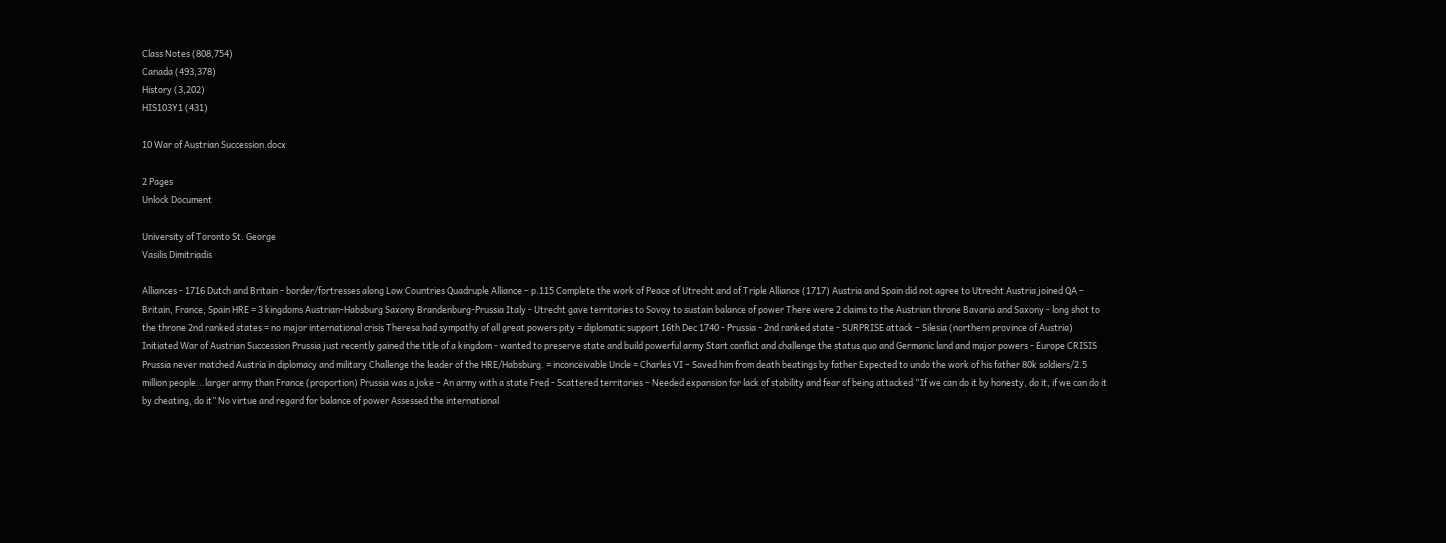Class Notes (808,754)
Canada (493,378)
History (3,202)
HIS103Y1 (431)

10 War of Austrian Succession.docx

2 Pages
Unlock Document

University of Toronto St. George
Vasilis Dimitriadis

Alliances - 1716 Dutch and Britain - border/fortresses along Low Countries Quadruple Alliance – p.115 Complete the work of Peace of Utrecht and of Triple Alliance (1717) Austria and Spain did not agree to Utrecht Austria joined QA – Britain, France, Spain HRE = 3 kingdoms Austrian-Habsburg Saxony Brandenburg-Prussia Italy - Utrecht gave territories to Sovoy to sustain balance of power There were 2 claims to the Austrian throne Bavaria and Saxony - long shot to the throne 2nd ranked states = no major international crisis Theresa had sympathy of all great powers pity = diplomatic support 16th Dec 1740 - Prussia - 2nd ranked state - SURPRISE attack – Silesia (northern province of Austria) Initiated War of Austrian Succession Prussia just recently gained the title of a kingdom - wanted to preserve state and build powerful army Start conflict and challenge the status quo and Germanic land and major powers - Europe CRISIS Prussia never matched Austria in diplomacy and military Challenge the leader of the HRE/Habsburg. = inconceivable Uncle = Charles VI – Saved him from death beatings by father Expected to undo the work of his father 80k soldiers/2.5 million people...larger army than France (proportion) Prussia was a joke – An army with a state Fred - Scattered territories – Needed expansion for lack of stability and fear of being attacked “If we can do it by honesty, do it, if we can do it by cheating, do it” No virtue and regard for balance of power Assessed the international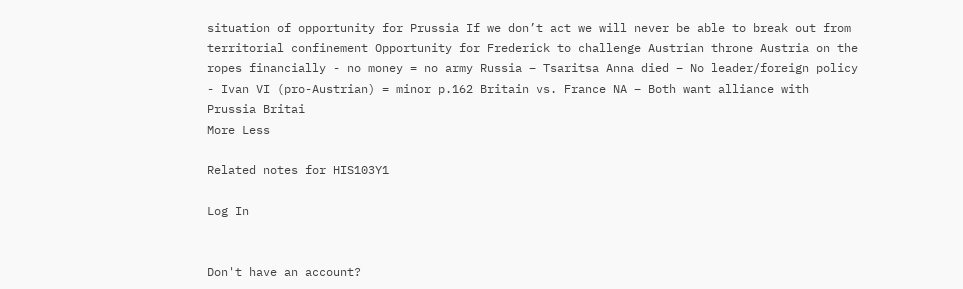situation of opportunity for Prussia If we don’t act we will never be able to break out from territorial confinement Opportunity for Frederick to challenge Austrian throne Austria on the ropes financially - no money = no army Russia – Tsaritsa Anna died – No leader/foreign policy - Ivan VI (pro-Austrian) = minor p.162 Britain vs. France NA – Both want alliance with Prussia Britai
More Less

Related notes for HIS103Y1

Log In


Don't have an account?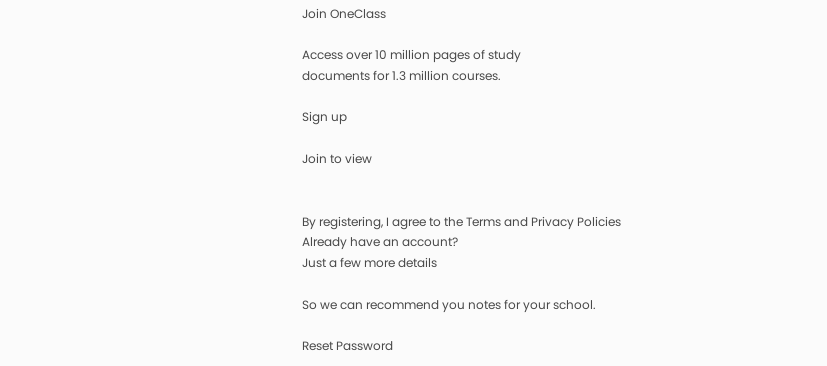Join OneClass

Access over 10 million pages of study
documents for 1.3 million courses.

Sign up

Join to view


By registering, I agree to the Terms and Privacy Policies
Already have an account?
Just a few more details

So we can recommend you notes for your school.

Reset Password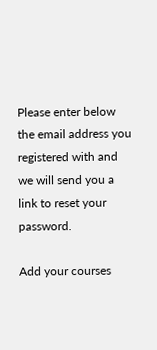Please enter below the email address you registered with and we will send you a link to reset your password.

Add your courses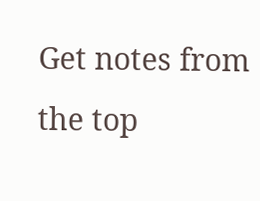Get notes from the top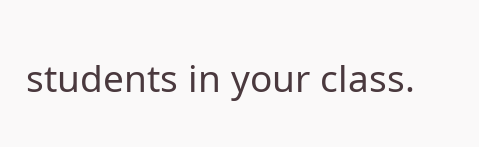students in your class.